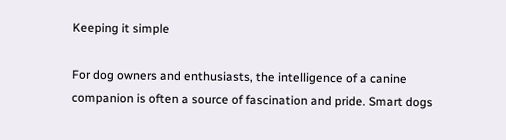Keeping it simple

For dog owners and enthusiasts, the intelligence of a canine companion is often a source of fascination and pride. Smart dogs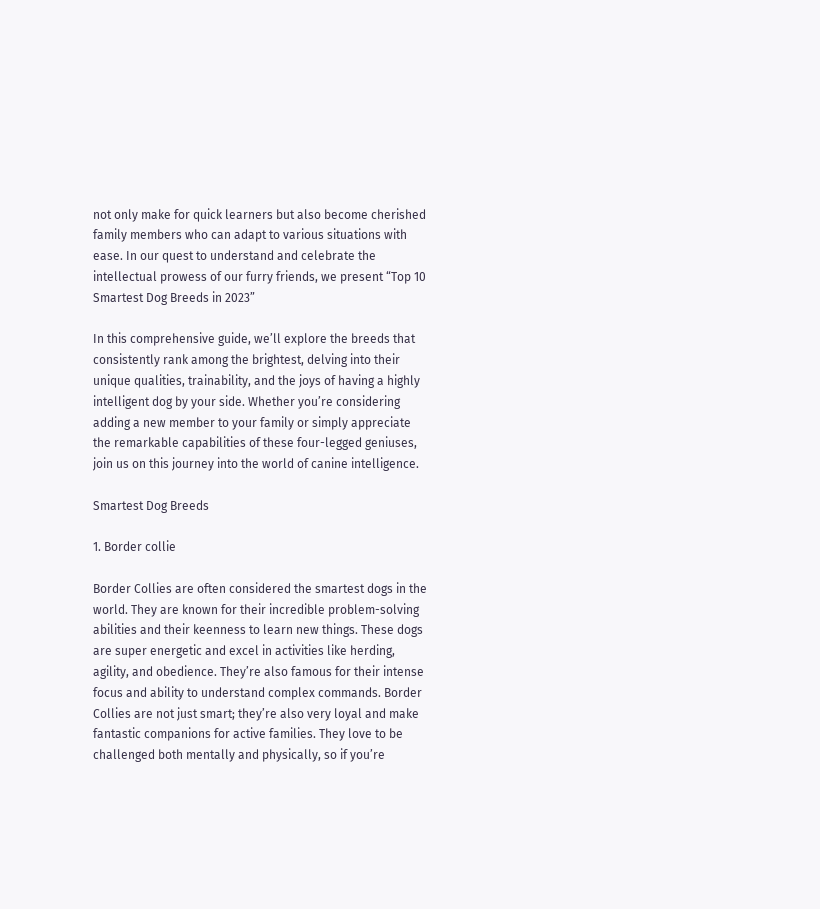not only make for quick learners but also become cherished family members who can adapt to various situations with ease. In our quest to understand and celebrate the intellectual prowess of our furry friends, we present “Top 10 Smartest Dog Breeds in 2023”

In this comprehensive guide, we’ll explore the breeds that consistently rank among the brightest, delving into their unique qualities, trainability, and the joys of having a highly intelligent dog by your side. Whether you’re considering adding a new member to your family or simply appreciate the remarkable capabilities of these four-legged geniuses, join us on this journey into the world of canine intelligence.

Smartest Dog Breeds

1. Border collie

Border Collies are often considered the smartest dogs in the world. They are known for their incredible problem-solving abilities and their keenness to learn new things. These dogs are super energetic and excel in activities like herding, agility, and obedience. They’re also famous for their intense focus and ability to understand complex commands. Border Collies are not just smart; they’re also very loyal and make fantastic companions for active families. They love to be challenged both mentally and physically, so if you’re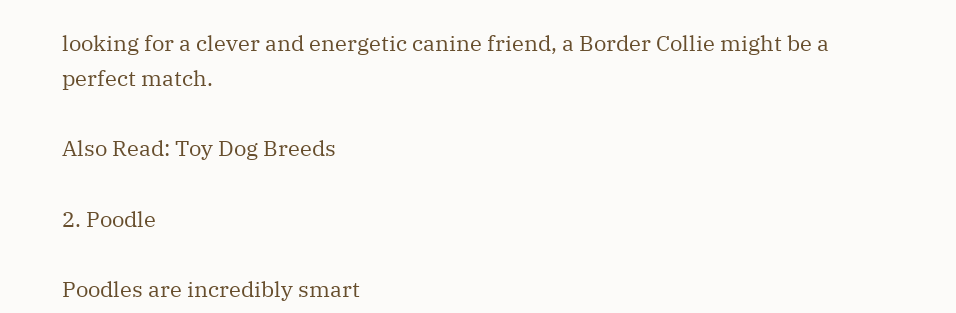looking for a clever and energetic canine friend, a Border Collie might be a perfect match.

Also Read: Toy Dog Breeds

2. Poodle

Poodles are incredibly smart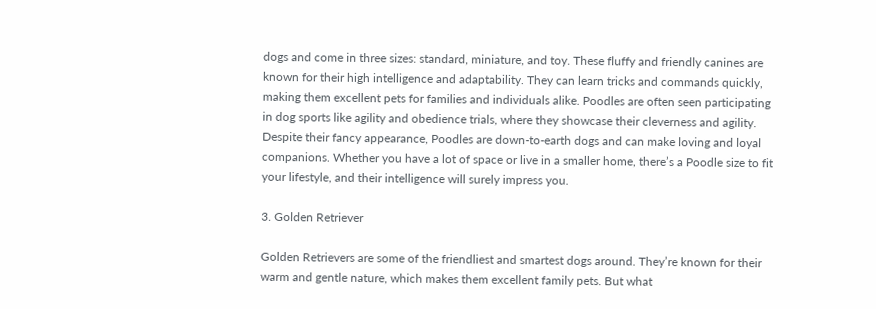dogs and come in three sizes: standard, miniature, and toy. These fluffy and friendly canines are known for their high intelligence and adaptability. They can learn tricks and commands quickly, making them excellent pets for families and individuals alike. Poodles are often seen participating in dog sports like agility and obedience trials, where they showcase their cleverness and agility. Despite their fancy appearance, Poodles are down-to-earth dogs and can make loving and loyal companions. Whether you have a lot of space or live in a smaller home, there’s a Poodle size to fit your lifestyle, and their intelligence will surely impress you.

3. Golden Retriever

Golden Retrievers are some of the friendliest and smartest dogs around. They’re known for their warm and gentle nature, which makes them excellent family pets. But what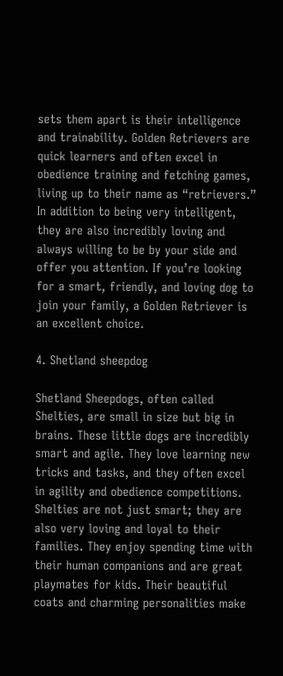sets them apart is their intelligence and trainability. Golden Retrievers are quick learners and often excel in obedience training and fetching games, living up to their name as “retrievers.” In addition to being very intelligent, they are also incredibly loving and always willing to be by your side and offer you attention. If you’re looking for a smart, friendly, and loving dog to join your family, a Golden Retriever is an excellent choice.

4. Shetland sheepdog

Shetland Sheepdogs, often called Shelties, are small in size but big in brains. These little dogs are incredibly smart and agile. They love learning new tricks and tasks, and they often excel in agility and obedience competitions. Shelties are not just smart; they are also very loving and loyal to their families. They enjoy spending time with their human companions and are great playmates for kids. Their beautiful coats and charming personalities make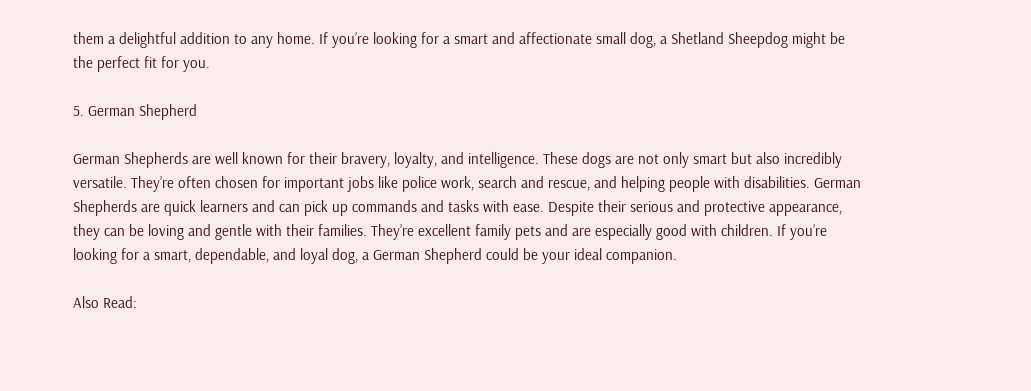them a delightful addition to any home. If you’re looking for a smart and affectionate small dog, a Shetland Sheepdog might be the perfect fit for you.

5. German Shepherd

German Shepherds are well known for their bravery, loyalty, and intelligence. These dogs are not only smart but also incredibly versatile. They’re often chosen for important jobs like police work, search and rescue, and helping people with disabilities. German Shepherds are quick learners and can pick up commands and tasks with ease. Despite their serious and protective appearance, they can be loving and gentle with their families. They’re excellent family pets and are especially good with children. If you’re looking for a smart, dependable, and loyal dog, a German Shepherd could be your ideal companion.

Also Read: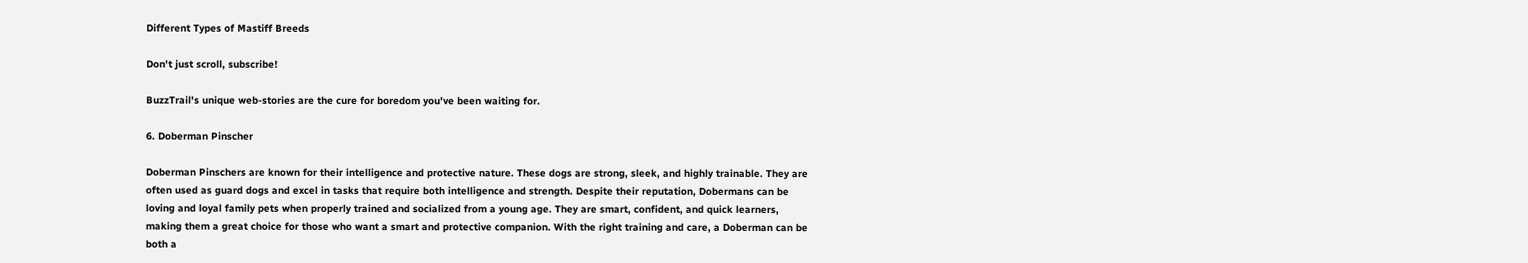Different Types of Mastiff Breeds

Don't just scroll, subscribe!

BuzzTrail's unique web-stories are the cure for boredom you've been waiting for.

6. Doberman Pinscher

Doberman Pinschers are known for their intelligence and protective nature. These dogs are strong, sleek, and highly trainable. They are often used as guard dogs and excel in tasks that require both intelligence and strength. Despite their reputation, Dobermans can be loving and loyal family pets when properly trained and socialized from a young age. They are smart, confident, and quick learners, making them a great choice for those who want a smart and protective companion. With the right training and care, a Doberman can be both a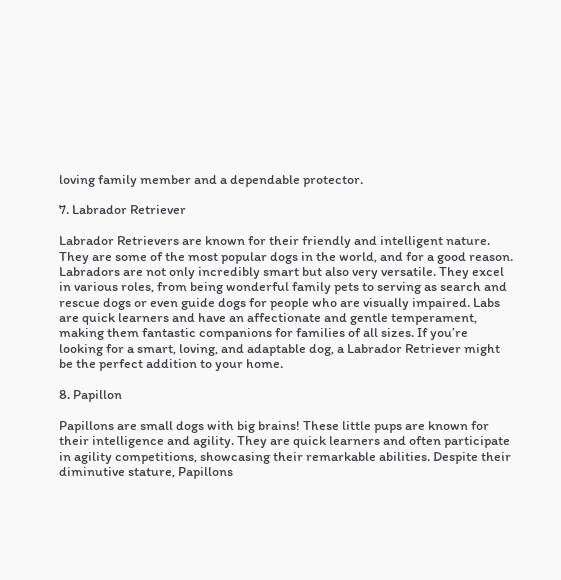loving family member and a dependable protector.

7. Labrador Retriever

Labrador Retrievers are known for their friendly and intelligent nature. They are some of the most popular dogs in the world, and for a good reason. Labradors are not only incredibly smart but also very versatile. They excel in various roles, from being wonderful family pets to serving as search and rescue dogs or even guide dogs for people who are visually impaired. Labs are quick learners and have an affectionate and gentle temperament, making them fantastic companions for families of all sizes. If you’re looking for a smart, loving, and adaptable dog, a Labrador Retriever might be the perfect addition to your home.

8. Papillon

Papillons are small dogs with big brains! These little pups are known for their intelligence and agility. They are quick learners and often participate in agility competitions, showcasing their remarkable abilities. Despite their diminutive stature, Papillons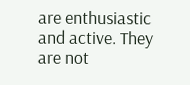are enthusiastic and active. They are not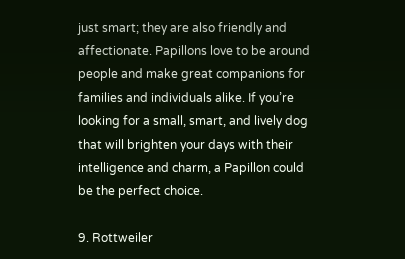just smart; they are also friendly and affectionate. Papillons love to be around people and make great companions for families and individuals alike. If you’re looking for a small, smart, and lively dog that will brighten your days with their intelligence and charm, a Papillon could be the perfect choice.

9. Rottweiler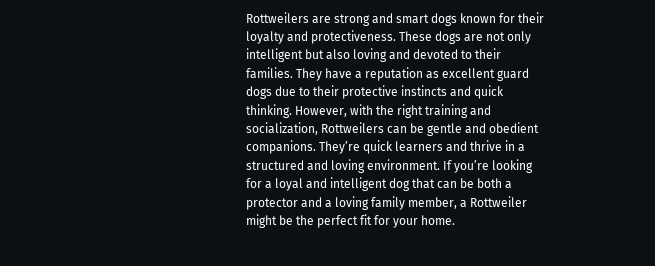Rottweilers are strong and smart dogs known for their loyalty and protectiveness. These dogs are not only intelligent but also loving and devoted to their families. They have a reputation as excellent guard dogs due to their protective instincts and quick thinking. However, with the right training and socialization, Rottweilers can be gentle and obedient companions. They’re quick learners and thrive in a structured and loving environment. If you’re looking for a loyal and intelligent dog that can be both a protector and a loving family member, a Rottweiler might be the perfect fit for your home.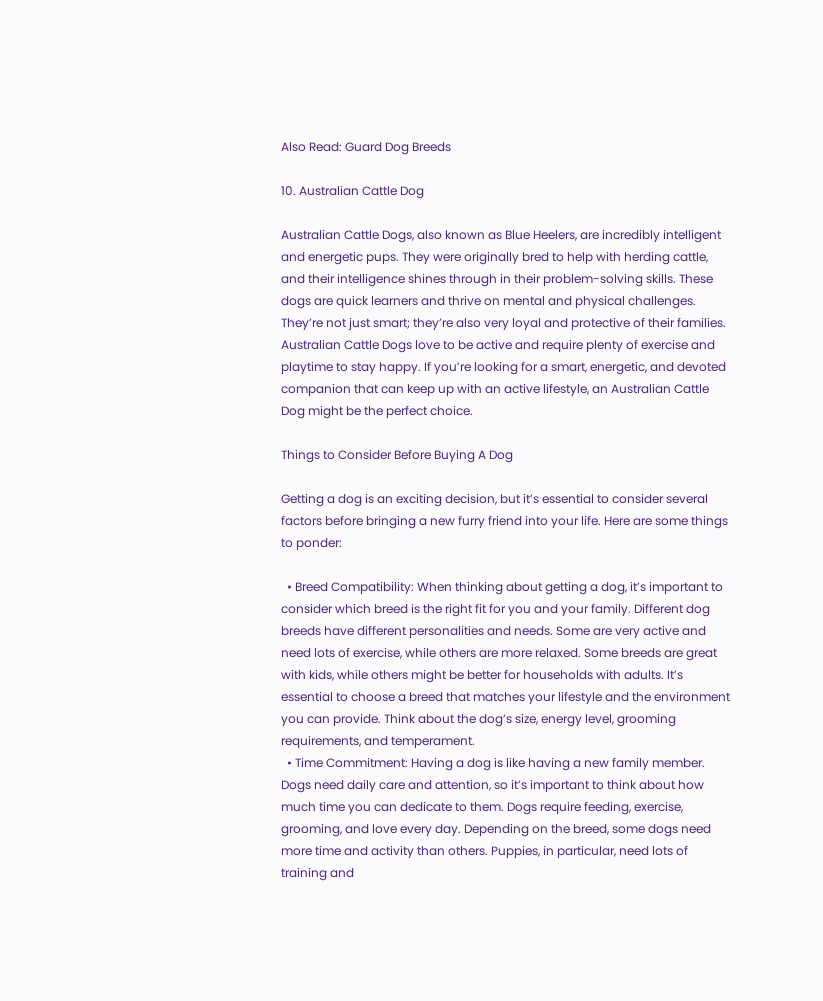Also Read: Guard Dog Breeds

10. Australian Cattle Dog

Australian Cattle Dogs, also known as Blue Heelers, are incredibly intelligent and energetic pups. They were originally bred to help with herding cattle, and their intelligence shines through in their problem-solving skills. These dogs are quick learners and thrive on mental and physical challenges. They’re not just smart; they’re also very loyal and protective of their families. Australian Cattle Dogs love to be active and require plenty of exercise and playtime to stay happy. If you’re looking for a smart, energetic, and devoted companion that can keep up with an active lifestyle, an Australian Cattle Dog might be the perfect choice.

Things to Consider Before Buying A Dog

Getting a dog is an exciting decision, but it’s essential to consider several factors before bringing a new furry friend into your life. Here are some things to ponder:

  • Breed Compatibility: When thinking about getting a dog, it’s important to consider which breed is the right fit for you and your family. Different dog breeds have different personalities and needs. Some are very active and need lots of exercise, while others are more relaxed. Some breeds are great with kids, while others might be better for households with adults. It’s essential to choose a breed that matches your lifestyle and the environment you can provide. Think about the dog’s size, energy level, grooming requirements, and temperament.
  • Time Commitment: Having a dog is like having a new family member. Dogs need daily care and attention, so it’s important to think about how much time you can dedicate to them. Dogs require feeding, exercise, grooming, and love every day. Depending on the breed, some dogs need more time and activity than others. Puppies, in particular, need lots of training and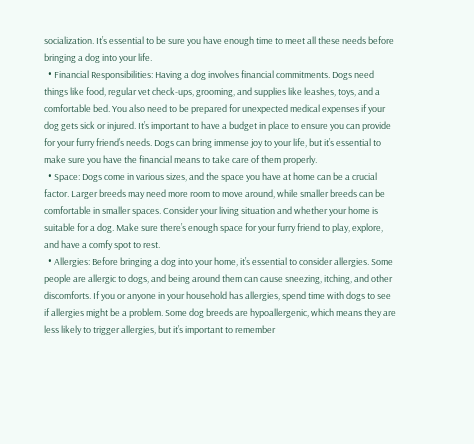socialization. It’s essential to be sure you have enough time to meet all these needs before bringing a dog into your life.
  • Financial Responsibilities: Having a dog involves financial commitments. Dogs need things like food, regular vet check-ups, grooming, and supplies like leashes, toys, and a comfortable bed. You also need to be prepared for unexpected medical expenses if your dog gets sick or injured. It’s important to have a budget in place to ensure you can provide for your furry friend’s needs. Dogs can bring immense joy to your life, but it’s essential to make sure you have the financial means to take care of them properly.
  • Space: Dogs come in various sizes, and the space you have at home can be a crucial factor. Larger breeds may need more room to move around, while smaller breeds can be comfortable in smaller spaces. Consider your living situation and whether your home is suitable for a dog. Make sure there’s enough space for your furry friend to play, explore, and have a comfy spot to rest.
  • Allergies: Before bringing a dog into your home, it’s essential to consider allergies. Some people are allergic to dogs, and being around them can cause sneezing, itching, and other discomforts. If you or anyone in your household has allergies, spend time with dogs to see if allergies might be a problem. Some dog breeds are hypoallergenic, which means they are less likely to trigger allergies, but it’s important to remember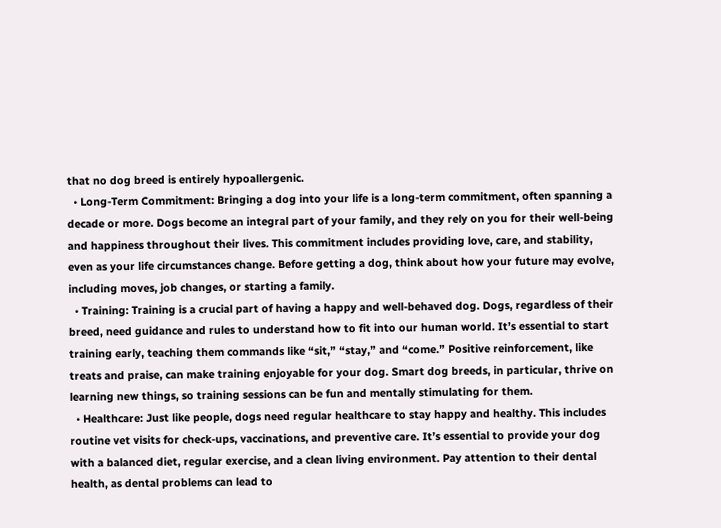that no dog breed is entirely hypoallergenic.
  • Long-Term Commitment: Bringing a dog into your life is a long-term commitment, often spanning a decade or more. Dogs become an integral part of your family, and they rely on you for their well-being and happiness throughout their lives. This commitment includes providing love, care, and stability, even as your life circumstances change. Before getting a dog, think about how your future may evolve, including moves, job changes, or starting a family.
  • Training: Training is a crucial part of having a happy and well-behaved dog. Dogs, regardless of their breed, need guidance and rules to understand how to fit into our human world. It’s essential to start training early, teaching them commands like “sit,” “stay,” and “come.” Positive reinforcement, like treats and praise, can make training enjoyable for your dog. Smart dog breeds, in particular, thrive on learning new things, so training sessions can be fun and mentally stimulating for them.
  • Healthcare: Just like people, dogs need regular healthcare to stay happy and healthy. This includes routine vet visits for check-ups, vaccinations, and preventive care. It’s essential to provide your dog with a balanced diet, regular exercise, and a clean living environment. Pay attention to their dental health, as dental problems can lead to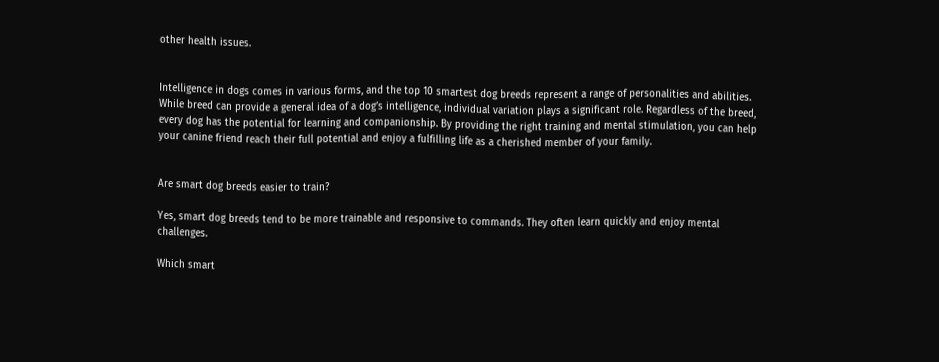other health issues.


Intelligence in dogs comes in various forms, and the top 10 smartest dog breeds represent a range of personalities and abilities. While breed can provide a general idea of a dog’s intelligence, individual variation plays a significant role. Regardless of the breed, every dog has the potential for learning and companionship. By providing the right training and mental stimulation, you can help your canine friend reach their full potential and enjoy a fulfilling life as a cherished member of your family.


Are smart dog breeds easier to train?

Yes, smart dog breeds tend to be more trainable and responsive to commands. They often learn quickly and enjoy mental challenges.

Which smart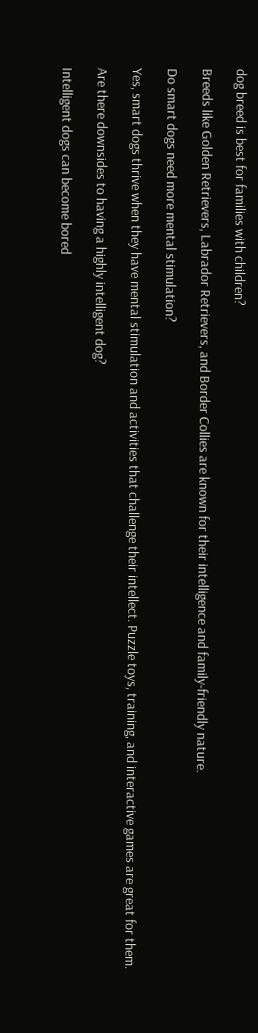dog breed is best for families with children?

Breeds like Golden Retrievers, Labrador Retrievers, and Border Collies are known for their intelligence and family-friendly nature.

Do smart dogs need more mental stimulation?

Yes, smart dogs thrive when they have mental stimulation and activities that challenge their intellect. Puzzle toys, training, and interactive games are great for them.

Are there downsides to having a highly intelligent dog?

Intelligent dogs can become bored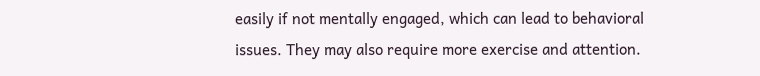easily if not mentally engaged, which can lead to behavioral issues. They may also require more exercise and attention.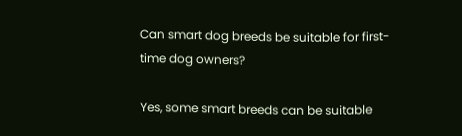Can smart dog breeds be suitable for first-time dog owners?

Yes, some smart breeds can be suitable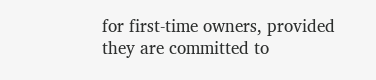for first-time owners, provided they are committed to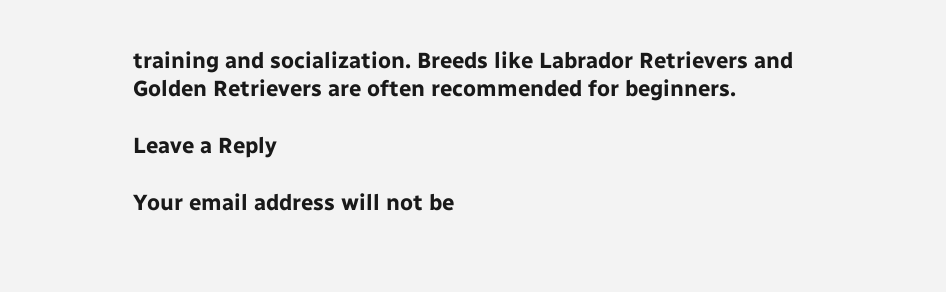training and socialization. Breeds like Labrador Retrievers and Golden Retrievers are often recommended for beginners.

Leave a Reply

Your email address will not be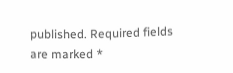published. Required fields are marked *